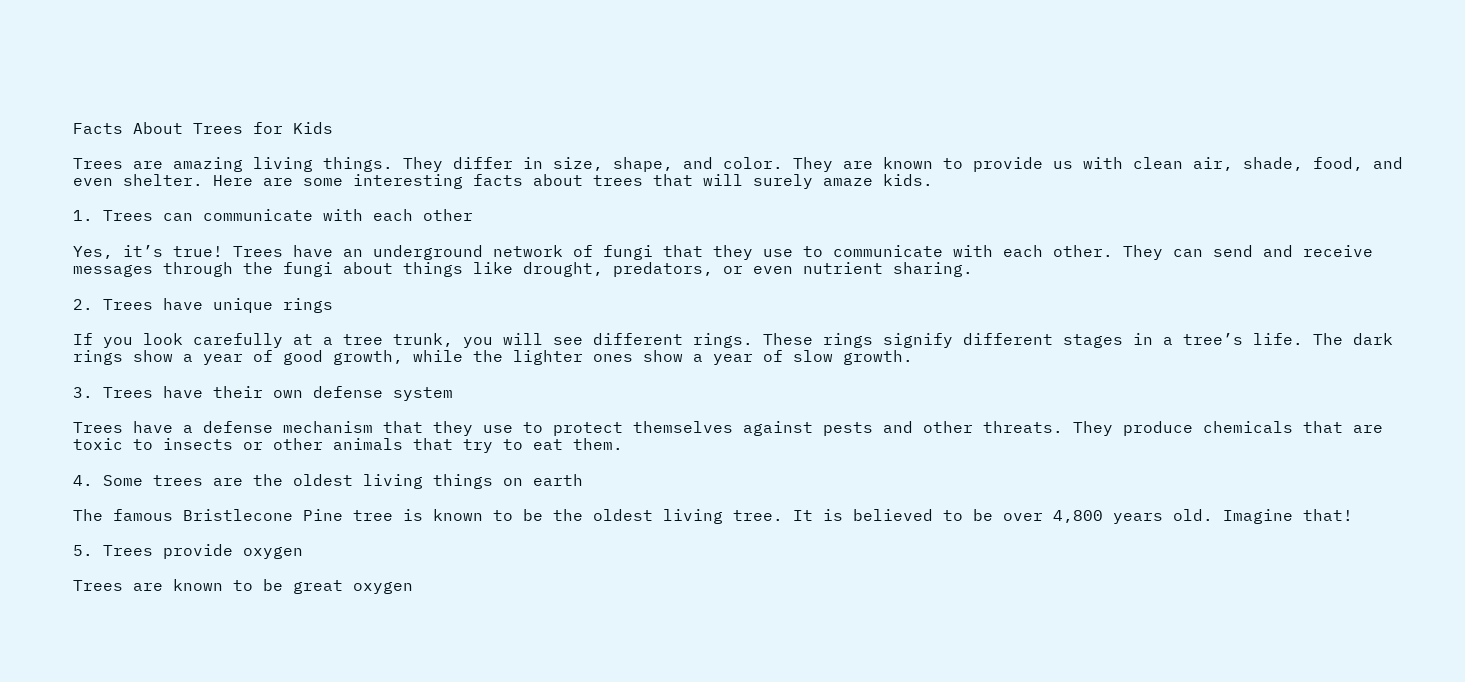Facts About Trees for Kids

Trees are amazing living things. They differ in size, shape, and color. They are known to provide us with clean air, shade, food, and even shelter. Here are some interesting facts about trees that will surely amaze kids.

1. Trees can communicate with each other

Yes, it’s true! Trees have an underground network of fungi that they use to communicate with each other. They can send and receive messages through the fungi about things like drought, predators, or even nutrient sharing.

2. Trees have unique rings

If you look carefully at a tree trunk, you will see different rings. These rings signify different stages in a tree’s life. The dark rings show a year of good growth, while the lighter ones show a year of slow growth.

3. Trees have their own defense system

Trees have a defense mechanism that they use to protect themselves against pests and other threats. They produce chemicals that are toxic to insects or other animals that try to eat them.

4. Some trees are the oldest living things on earth

The famous Bristlecone Pine tree is known to be the oldest living tree. It is believed to be over 4,800 years old. Imagine that!

5. Trees provide oxygen

Trees are known to be great oxygen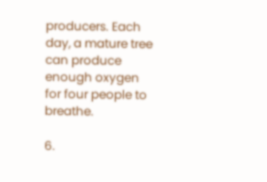producers. Each day, a mature tree can produce enough oxygen for four people to breathe.

6.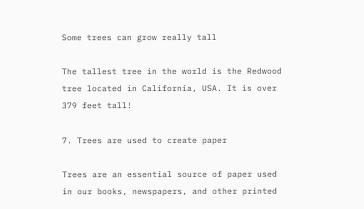Some trees can grow really tall

The tallest tree in the world is the Redwood tree located in California, USA. It is over 379 feet tall!

7. Trees are used to create paper

Trees are an essential source of paper used in our books, newspapers, and other printed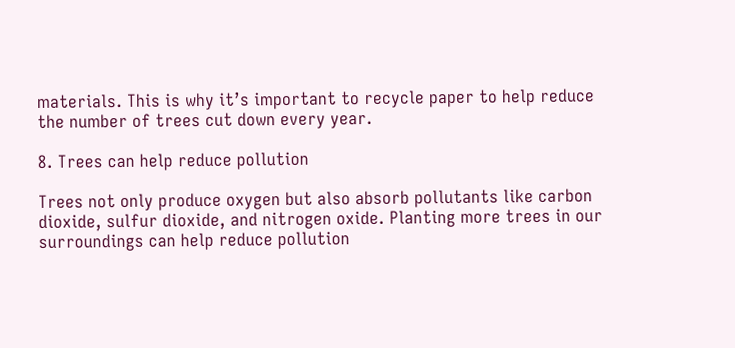materials. This is why it’s important to recycle paper to help reduce the number of trees cut down every year.

8. Trees can help reduce pollution

Trees not only produce oxygen but also absorb pollutants like carbon dioxide, sulfur dioxide, and nitrogen oxide. Planting more trees in our surroundings can help reduce pollution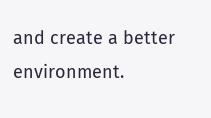and create a better environment.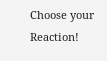Choose your Reaction!